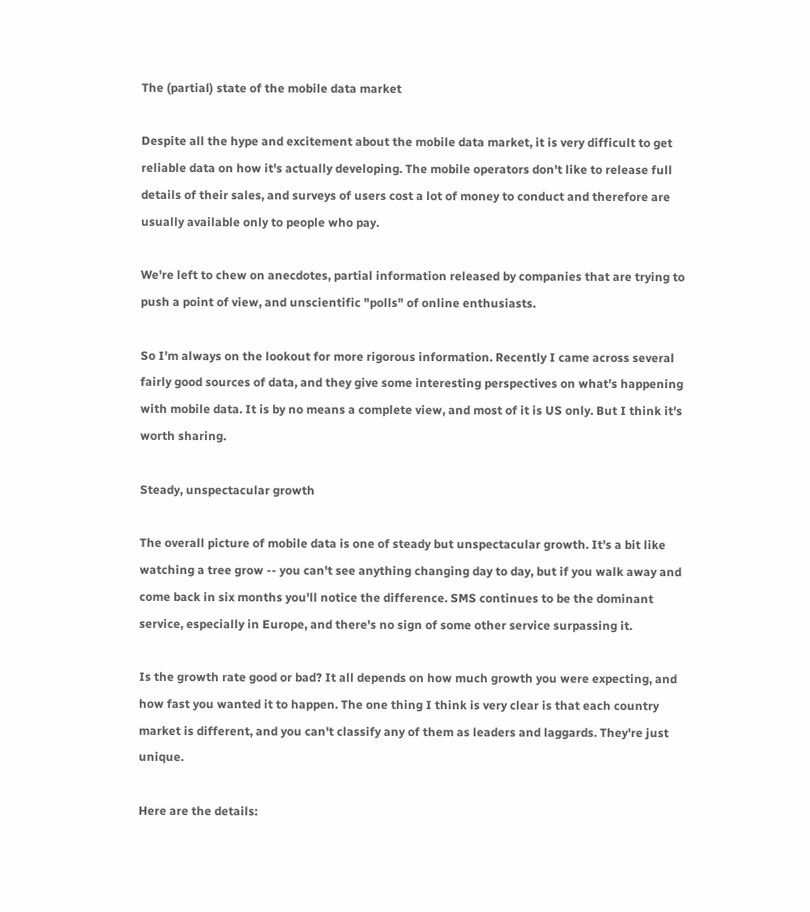The (partial) state of the mobile data market

Despite all the hype and excitement about the mobile data market, it is very difficult to get reliable data on how it's actually developing. The mobile operators don't like to release full details of their sales, and surveys of users cost a lot of money to conduct and therefore are usually available only to people who pay.

We're left to chew on anecdotes, partial information released by companies that are trying to push a point of view, and unscientific "polls" of online enthusiasts.

So I'm always on the lookout for more rigorous information. Recently I came across several fairly good sources of data, and they give some interesting perspectives on what's happening with mobile data. It is by no means a complete view, and most of it is US only. But I think it's worth sharing.

Steady, unspectacular growth

The overall picture of mobile data is one of steady but unspectacular growth. It's a bit like watching a tree grow -- you can't see anything changing day to day, but if you walk away and come back in six months you'll notice the difference. SMS continues to be the dominant service, especially in Europe, and there's no sign of some other service surpassing it.

Is the growth rate good or bad? It all depends on how much growth you were expecting, and how fast you wanted it to happen. The one thing I think is very clear is that each country market is different, and you can't classify any of them as leaders and laggards. They're just unique.

Here are the details: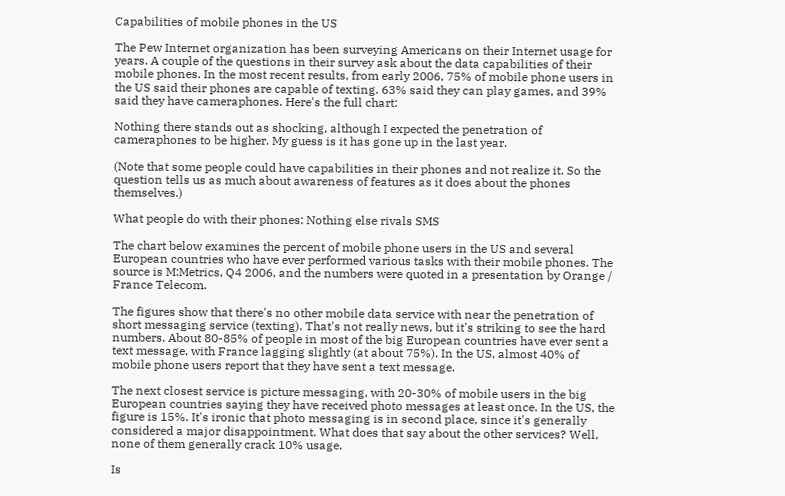Capabilities of mobile phones in the US

The Pew Internet organization has been surveying Americans on their Internet usage for years. A couple of the questions in their survey ask about the data capabilities of their mobile phones. In the most recent results, from early 2006, 75% of mobile phone users in the US said their phones are capable of texting. 63% said they can play games, and 39% said they have cameraphones. Here's the full chart:

Nothing there stands out as shocking, although I expected the penetration of cameraphones to be higher. My guess is it has gone up in the last year.

(Note that some people could have capabilities in their phones and not realize it. So the question tells us as much about awareness of features as it does about the phones themselves.)

What people do with their phones: Nothing else rivals SMS

The chart below examines the percent of mobile phone users in the US and several European countries who have ever performed various tasks with their mobile phones. The source is M:Metrics, Q4 2006, and the numbers were quoted in a presentation by Orange / France Telecom.

The figures show that there's no other mobile data service with near the penetration of short messaging service (texting). That's not really news, but it's striking to see the hard numbers. About 80-85% of people in most of the big European countries have ever sent a text message, with France lagging slightly (at about 75%). In the US, almost 40% of mobile phone users report that they have sent a text message.

The next closest service is picture messaging, with 20-30% of mobile users in the big European countries saying they have received photo messages at least once. In the US, the figure is 15%. It's ironic that photo messaging is in second place, since it's generally considered a major disappointment. What does that say about the other services? Well, none of them generally crack 10% usage.

Is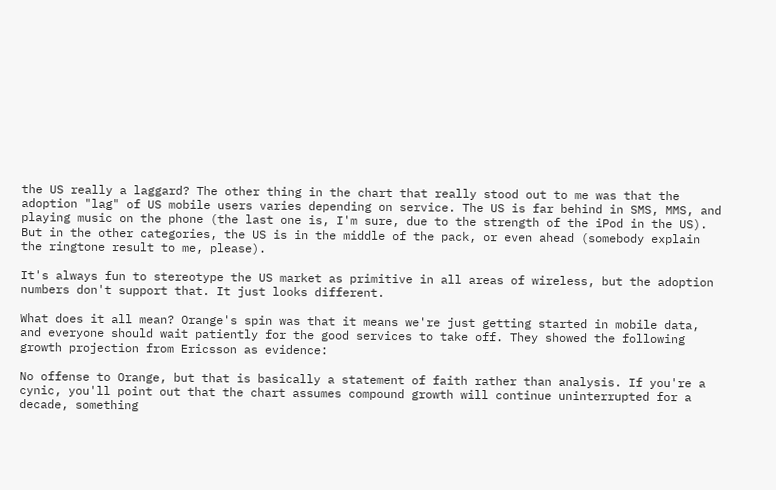the US really a laggard? The other thing in the chart that really stood out to me was that the adoption "lag" of US mobile users varies depending on service. The US is far behind in SMS, MMS, and playing music on the phone (the last one is, I'm sure, due to the strength of the iPod in the US). But in the other categories, the US is in the middle of the pack, or even ahead (somebody explain the ringtone result to me, please).

It's always fun to stereotype the US market as primitive in all areas of wireless, but the adoption numbers don't support that. It just looks different.

What does it all mean? Orange's spin was that it means we're just getting started in mobile data, and everyone should wait patiently for the good services to take off. They showed the following growth projection from Ericsson as evidence:

No offense to Orange, but that is basically a statement of faith rather than analysis. If you're a cynic, you'll point out that the chart assumes compound growth will continue uninterrupted for a decade, something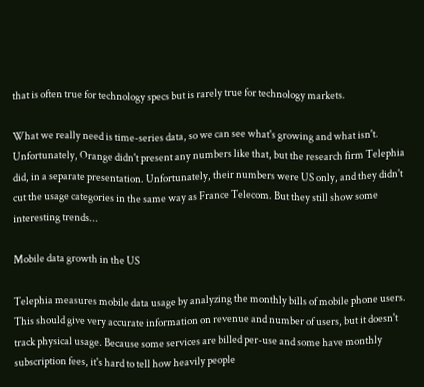that is often true for technology specs but is rarely true for technology markets.

What we really need is time-series data, so we can see what's growing and what isn't. Unfortunately, Orange didn't present any numbers like that, but the research firm Telephia did, in a separate presentation. Unfortunately, their numbers were US only, and they didn't cut the usage categories in the same way as France Telecom. But they still show some interesting trends...

Mobile data growth in the US

Telephia measures mobile data usage by analyzing the monthly bills of mobile phone users. This should give very accurate information on revenue and number of users, but it doesn't track physical usage. Because some services are billed per-use and some have monthly subscription fees, it's hard to tell how heavily people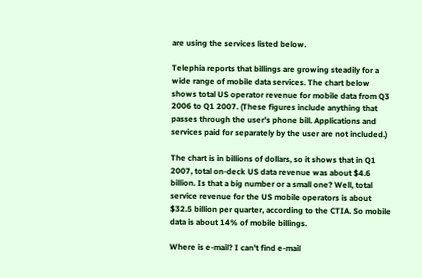are using the services listed below.

Telephia reports that billings are growing steadily for a wide range of mobile data services. The chart below shows total US operator revenue for mobile data from Q3 2006 to Q1 2007. (These figures include anything that passes through the user's phone bill. Applications and services paid for separately by the user are not included.)

The chart is in billions of dollars, so it shows that in Q1 2007, total on-deck US data revenue was about $4.6 billion. Is that a big number or a small one? Well, total service revenue for the US mobile operators is about $32.5 billion per quarter, according to the CTIA. So mobile data is about 14% of mobile billings.

Where is e-mail? I can't find e-mail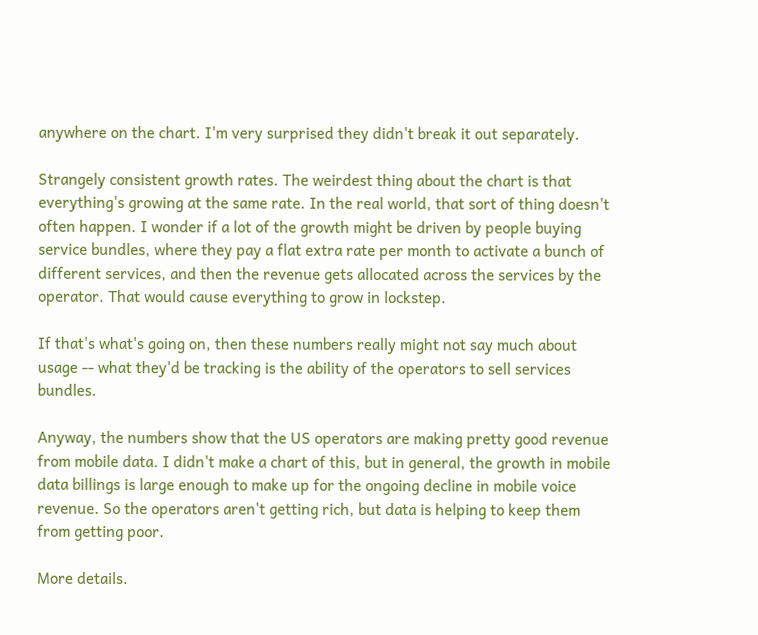anywhere on the chart. I'm very surprised they didn't break it out separately.

Strangely consistent growth rates. The weirdest thing about the chart is that everything's growing at the same rate. In the real world, that sort of thing doesn't often happen. I wonder if a lot of the growth might be driven by people buying service bundles, where they pay a flat extra rate per month to activate a bunch of different services, and then the revenue gets allocated across the services by the operator. That would cause everything to grow in lockstep.

If that's what's going on, then these numbers really might not say much about usage -- what they'd be tracking is the ability of the operators to sell services bundles.

Anyway, the numbers show that the US operators are making pretty good revenue from mobile data. I didn't make a chart of this, but in general, the growth in mobile data billings is large enough to make up for the ongoing decline in mobile voice revenue. So the operators aren't getting rich, but data is helping to keep them from getting poor.

More details.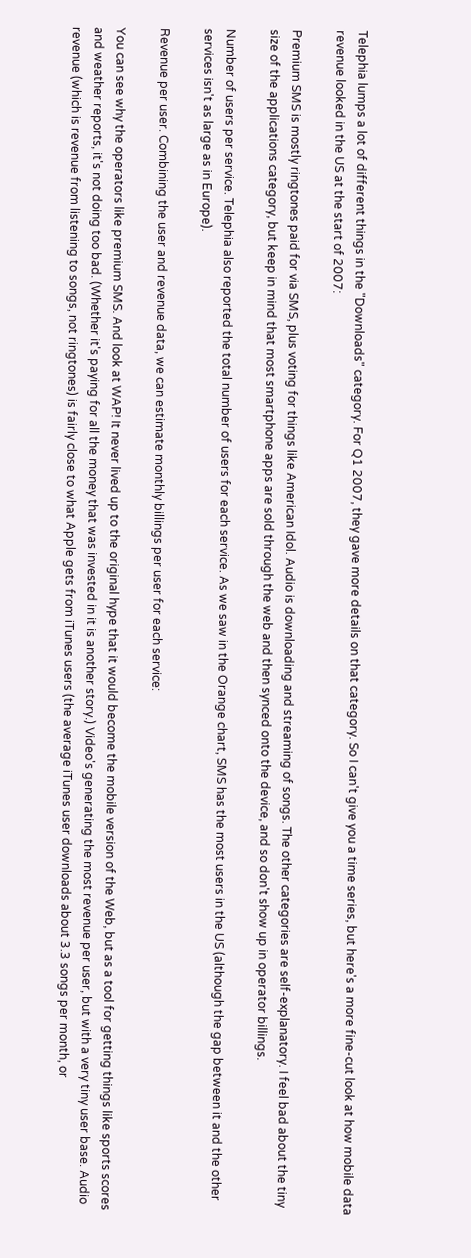Telephia lumps a lot of different things in the "Downloads" category. For Q1 2007, they gave more details on that category. So I can't give you a time series, but here's a more fine-cut look at how mobile data revenue looked in the US at the start of 2007:

Premium SMS is mostly ringtones paid for via SMS, plus voting for things like American Idol. Audio is downloading and streaming of songs. The other categories are self-explanatory. I feel bad about the tiny size of the applications category, but keep in mind that most smartphone apps are sold through the web and then synced onto the device, and so don't show up in operator billings.

Number of users per service. Telephia also reported the total number of users for each service. As we saw in the Orange chart, SMS has the most users in the US (although the gap between it and the other services isn't as large as in Europe).

Revenue per user. Combining the user and revenue data, we can estimate monthly billings per user for each service:

You can see why the operators like premium SMS. And look at WAP! It never lived up to the original hype that it would become the mobile version of the Web, but as a tool for getting things like sports scores and weather reports, it's not doing too bad. (Whether it's paying for all the money that was invested in it is another story.) Video's generating the most revenue per user, but with a very tiny user base. Audio revenue (which is revenue from listening to songs, not ringtones) is fairly close to what Apple gets from iTunes users (the average iTunes user downloads about 3.3 songs per month, or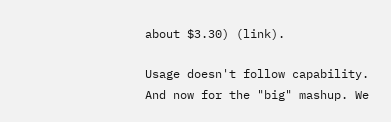about $3.30) (link).

Usage doesn't follow capability. And now for the "big" mashup. We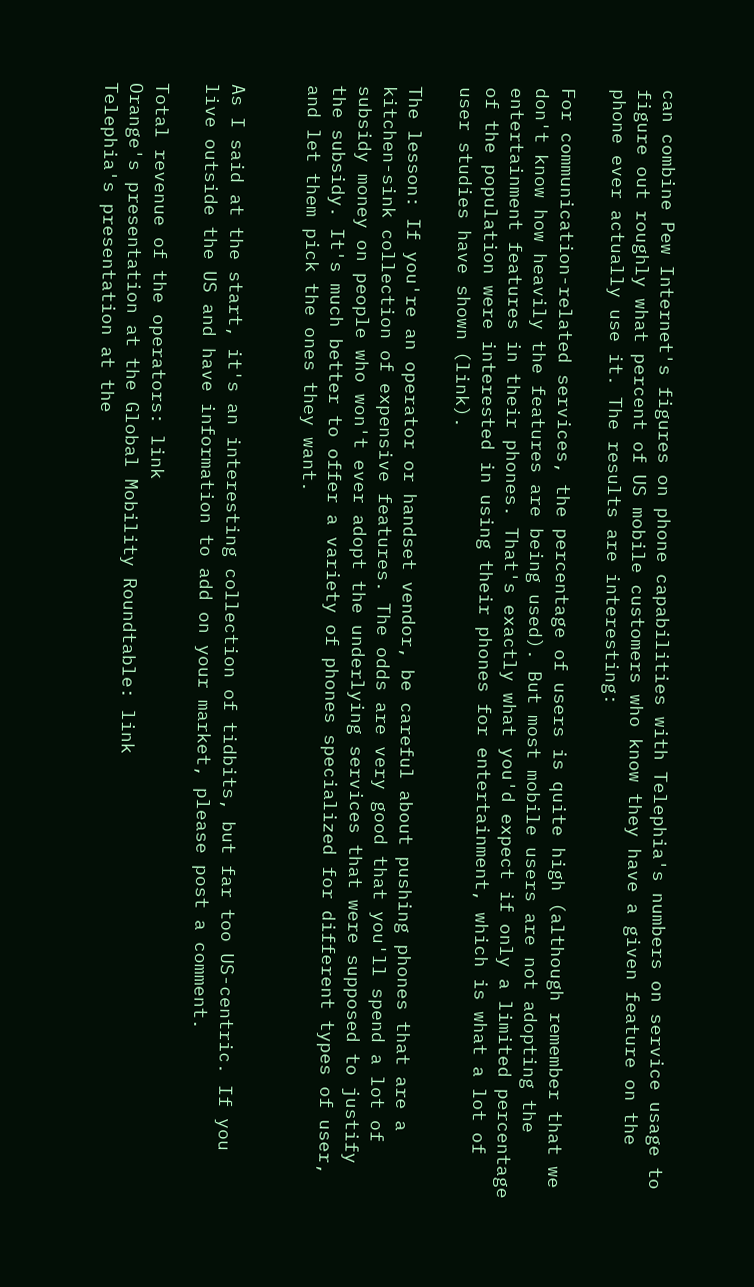can combine Pew Internet's figures on phone capabilities with Telephia's numbers on service usage to figure out roughly what percent of US mobile customers who know they have a given feature on the phone ever actually use it. The results are interesting:

For communication-related services, the percentage of users is quite high (although remember that we don't know how heavily the features are being used). But most mobile users are not adopting the entertainment features in their phones. That's exactly what you'd expect if only a limited percentage of the population were interested in using their phones for entertainment, which is what a lot of user studies have shown (link).

The lesson: If you're an operator or handset vendor, be careful about pushing phones that are a kitchen-sink collection of expensive features. The odds are very good that you'll spend a lot of subsidy money on people who won't ever adopt the underlying services that were supposed to justify the subsidy. It's much better to offer a variety of phones specialized for different types of user, and let them pick the ones they want.


As I said at the start, it's an interesting collection of tidbits, but far too US-centric. If you live outside the US and have information to add on your market, please post a comment.

Total revenue of the operators: link
Orange's presentation at the Global Mobility Roundtable: link
Telephia's presentation at the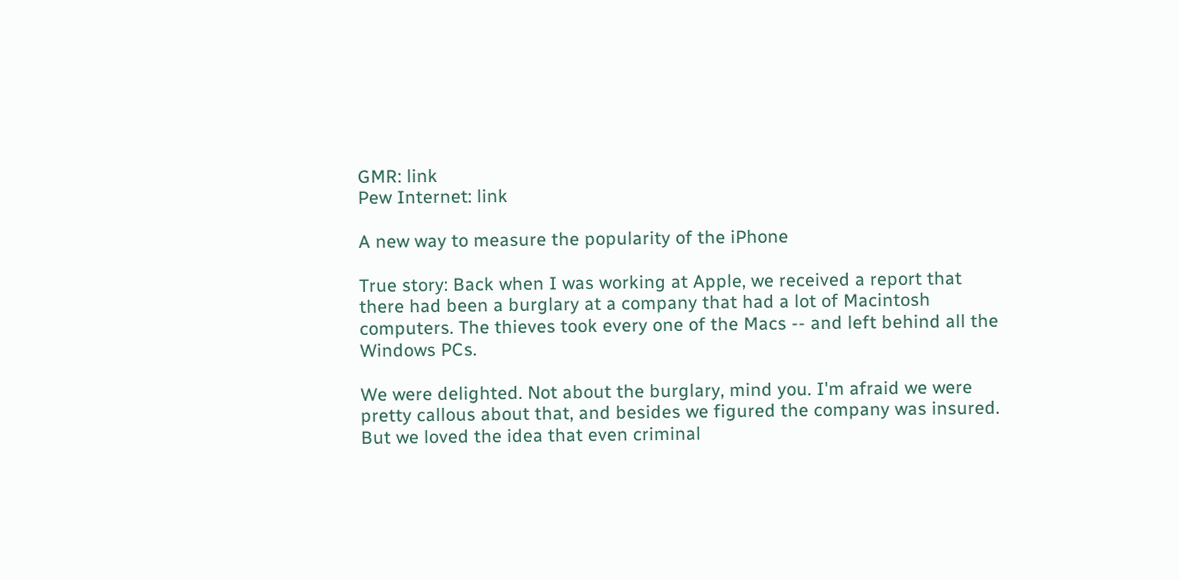GMR: link
Pew Internet: link

A new way to measure the popularity of the iPhone

True story: Back when I was working at Apple, we received a report that there had been a burglary at a company that had a lot of Macintosh computers. The thieves took every one of the Macs -- and left behind all the Windows PCs.

We were delighted. Not about the burglary, mind you. I'm afraid we were pretty callous about that, and besides we figured the company was insured. But we loved the idea that even criminal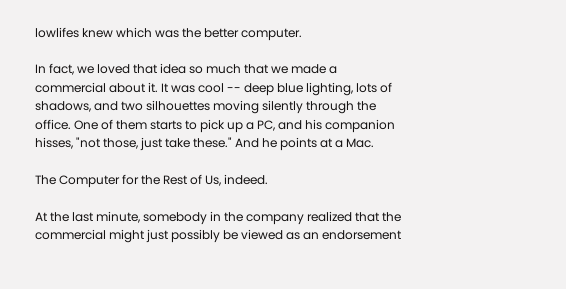lowlifes knew which was the better computer.

In fact, we loved that idea so much that we made a commercial about it. It was cool -- deep blue lighting, lots of shadows, and two silhouettes moving silently through the office. One of them starts to pick up a PC, and his companion hisses, "not those, just take these." And he points at a Mac.

The Computer for the Rest of Us, indeed.

At the last minute, somebody in the company realized that the commercial might just possibly be viewed as an endorsement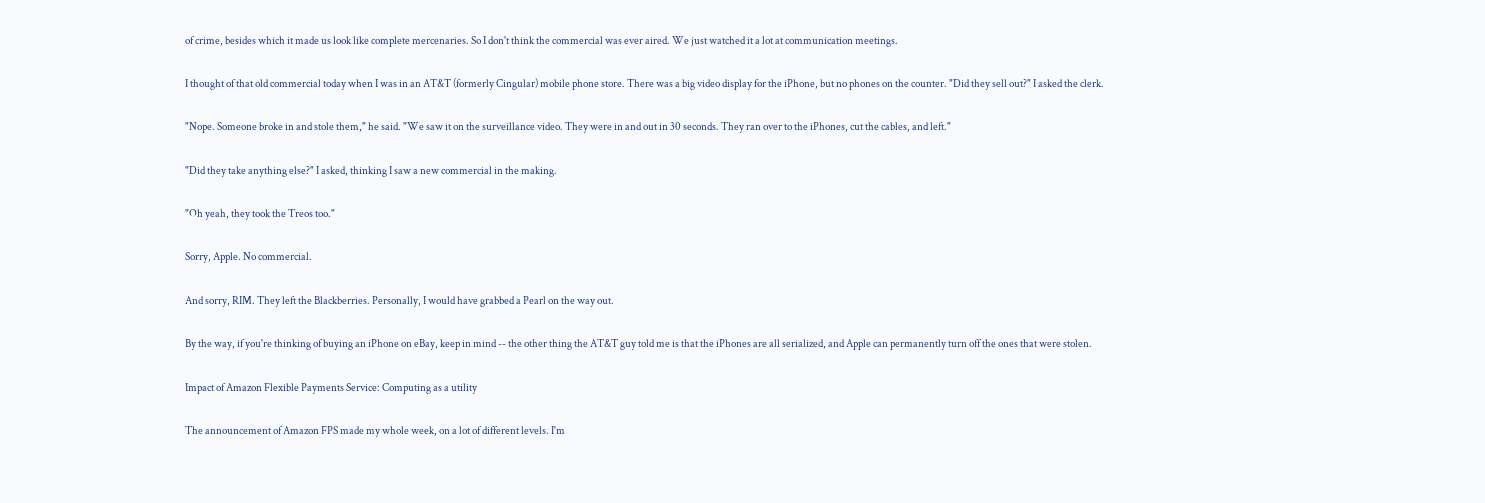of crime, besides which it made us look like complete mercenaries. So I don't think the commercial was ever aired. We just watched it a lot at communication meetings.

I thought of that old commercial today when I was in an AT&T (formerly Cingular) mobile phone store. There was a big video display for the iPhone, but no phones on the counter. "Did they sell out?" I asked the clerk.

"Nope. Someone broke in and stole them," he said. "We saw it on the surveillance video. They were in and out in 30 seconds. They ran over to the iPhones, cut the cables, and left."

"Did they take anything else?" I asked, thinking I saw a new commercial in the making.

"Oh yeah, they took the Treos too."

Sorry, Apple. No commercial.

And sorry, RIM. They left the Blackberries. Personally, I would have grabbed a Pearl on the way out.

By the way, if you're thinking of buying an iPhone on eBay, keep in mind -- the other thing the AT&T guy told me is that the iPhones are all serialized, and Apple can permanently turn off the ones that were stolen.

Impact of Amazon Flexible Payments Service: Computing as a utility

The announcement of Amazon FPS made my whole week, on a lot of different levels. I'm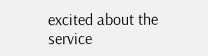excited about the service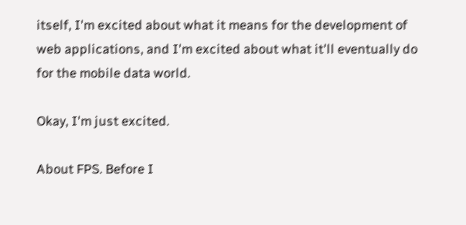itself, I'm excited about what it means for the development of web applications, and I'm excited about what it'll eventually do for the mobile data world.

Okay, I'm just excited.

About FPS. Before I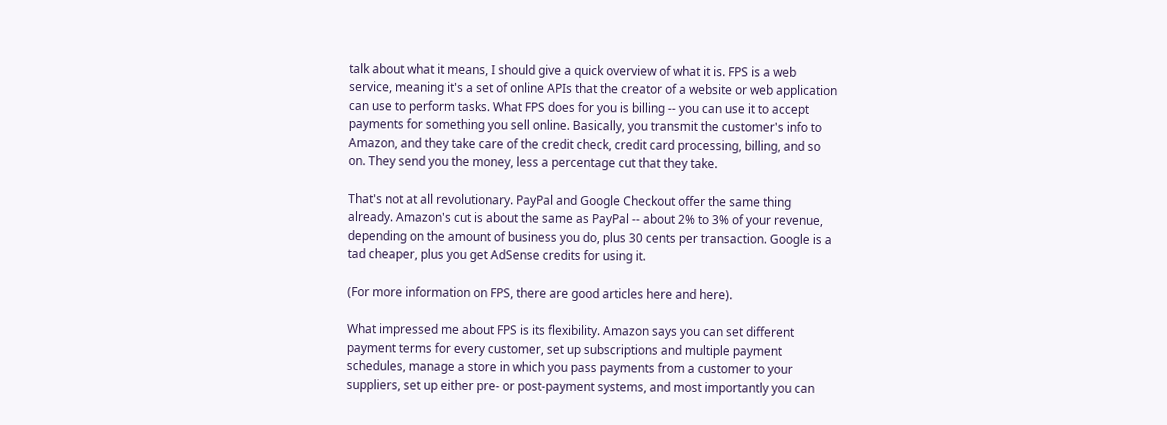talk about what it means, I should give a quick overview of what it is. FPS is a web service, meaning it's a set of online APIs that the creator of a website or web application can use to perform tasks. What FPS does for you is billing -- you can use it to accept payments for something you sell online. Basically, you transmit the customer's info to Amazon, and they take care of the credit check, credit card processing, billing, and so on. They send you the money, less a percentage cut that they take.

That's not at all revolutionary. PayPal and Google Checkout offer the same thing already. Amazon's cut is about the same as PayPal -- about 2% to 3% of your revenue, depending on the amount of business you do, plus 30 cents per transaction. Google is a tad cheaper, plus you get AdSense credits for using it.

(For more information on FPS, there are good articles here and here).

What impressed me about FPS is its flexibility. Amazon says you can set different payment terms for every customer, set up subscriptions and multiple payment schedules, manage a store in which you pass payments from a customer to your suppliers, set up either pre- or post-payment systems, and most importantly you can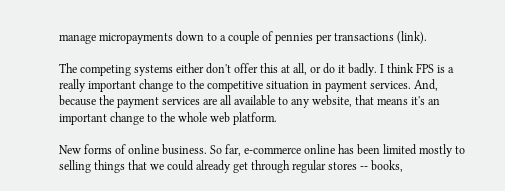manage micropayments down to a couple of pennies per transactions (link).

The competing systems either don't offer this at all, or do it badly. I think FPS is a really important change to the competitive situation in payment services. And, because the payment services are all available to any website, that means it's an important change to the whole web platform.

New forms of online business. So far, e-commerce online has been limited mostly to selling things that we could already get through regular stores -- books,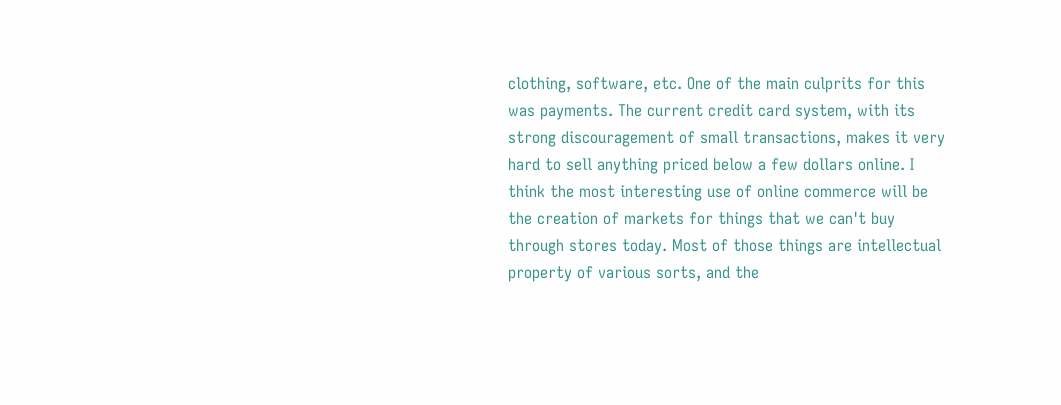clothing, software, etc. One of the main culprits for this was payments. The current credit card system, with its strong discouragement of small transactions, makes it very hard to sell anything priced below a few dollars online. I think the most interesting use of online commerce will be the creation of markets for things that we can't buy through stores today. Most of those things are intellectual property of various sorts, and the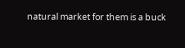natural market for them is a buck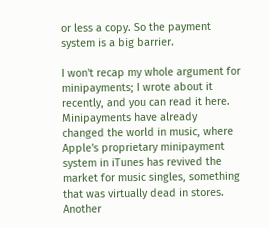or less a copy. So the payment system is a big barrier.

I won't recap my whole argument for minipayments; I wrote about it recently, and you can read it here. Minipayments have already changed the world in music, where Apple's proprietary minipayment system in iTunes has revived the market for music singles, something that was virtually dead in stores. Another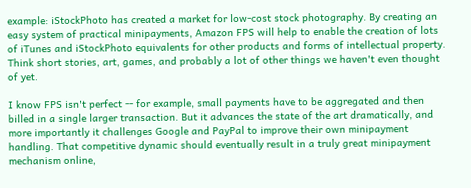example: iStockPhoto has created a market for low-cost stock photography. By creating an easy system of practical minipayments, Amazon FPS will help to enable the creation of lots of iTunes and iStockPhoto equivalents for other products and forms of intellectual property. Think short stories, art, games, and probably a lot of other things we haven't even thought of yet.

I know FPS isn't perfect -- for example, small payments have to be aggregated and then billed in a single larger transaction. But it advances the state of the art dramatically, and more importantly it challenges Google and PayPal to improve their own minipayment handling. That competitive dynamic should eventually result in a truly great minipayment mechanism online,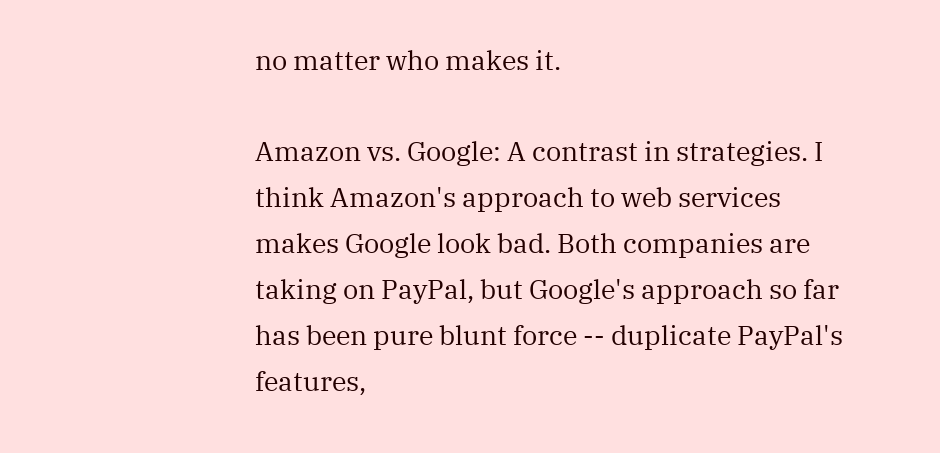no matter who makes it.

Amazon vs. Google: A contrast in strategies. I think Amazon's approach to web services makes Google look bad. Both companies are taking on PayPal, but Google's approach so far has been pure blunt force -- duplicate PayPal's features,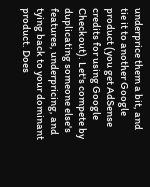underprice them a bit, and tie it to another Google product (you get AdSense credits for using Google Checkout). Let's compete by duplicating someone else's features, underpricing, and tying back to your dominant product. Does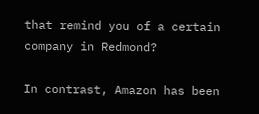that remind you of a certain company in Redmond?

In contrast, Amazon has been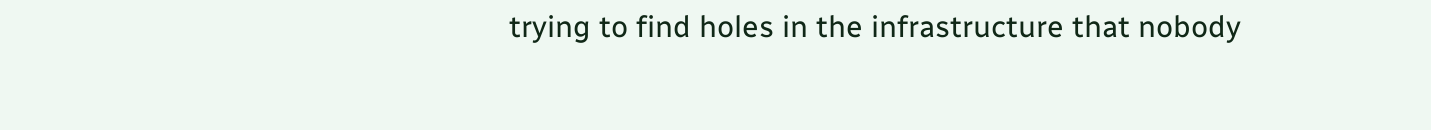trying to find holes in the infrastructure that nobody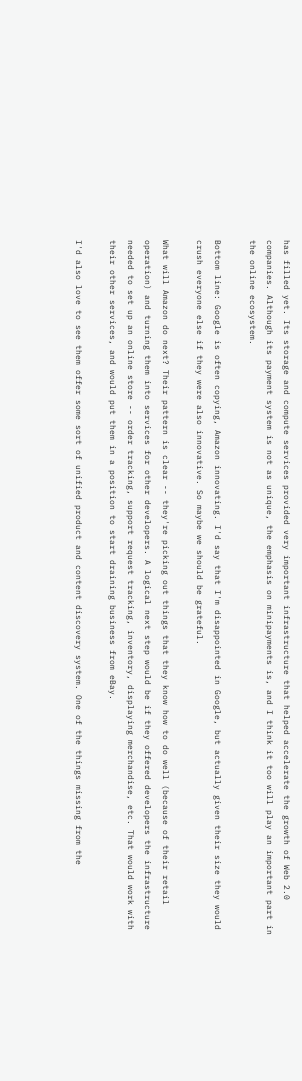has filled yet. Its storage and compute services provided very important infrastructure that helped accelerate the growth of Web 2.0 companies. Although its payment system is not as unique, the emphasis on minipayments is, and I think it too will play an important part in the online ecosystem.

Bottom line: Google is often copying, Amazon innovating. I'd say that I'm disappointed in Google, but actually given their size they would crush everyone else if they were also innovative. So maybe we should be grateful.

What will Amazon do next? Their pattern is clear -- they're picking out things that they know how to do well (because of their retail operation) and turning them into services for other developers. A logical next step would be if they offered developers the infrastructure needed to set up an online store -- order tracking, support request tracking, inventory, displaying merchandise, etc. That would work with their other services, and would put them in a position to start draining business from eBay.

I'd also love to see them offer some sort of unified product and content discovery system. One of the things missing from the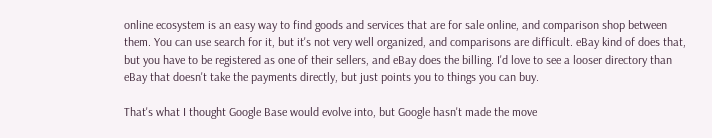online ecosystem is an easy way to find goods and services that are for sale online, and comparison shop between them. You can use search for it, but it's not very well organized, and comparisons are difficult. eBay kind of does that, but you have to be registered as one of their sellers, and eBay does the billing. I'd love to see a looser directory than eBay that doesn't take the payments directly, but just points you to things you can buy.

That's what I thought Google Base would evolve into, but Google hasn't made the move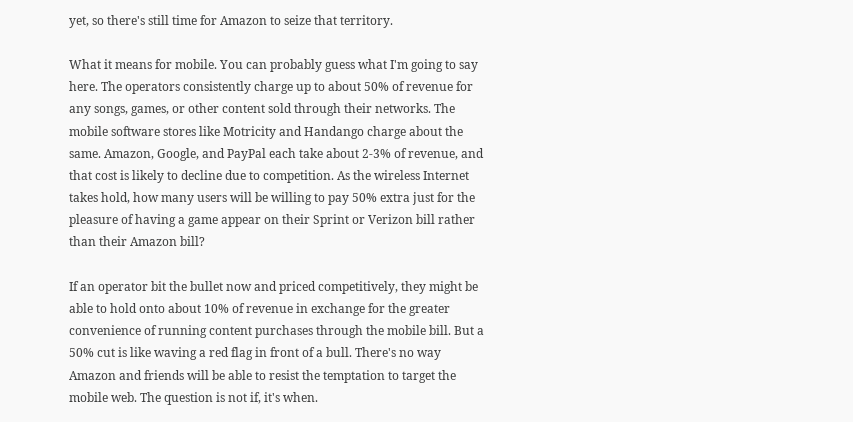yet, so there's still time for Amazon to seize that territory.

What it means for mobile. You can probably guess what I'm going to say here. The operators consistently charge up to about 50% of revenue for any songs, games, or other content sold through their networks. The mobile software stores like Motricity and Handango charge about the same. Amazon, Google, and PayPal each take about 2-3% of revenue, and that cost is likely to decline due to competition. As the wireless Internet takes hold, how many users will be willing to pay 50% extra just for the pleasure of having a game appear on their Sprint or Verizon bill rather than their Amazon bill?

If an operator bit the bullet now and priced competitively, they might be able to hold onto about 10% of revenue in exchange for the greater convenience of running content purchases through the mobile bill. But a 50% cut is like waving a red flag in front of a bull. There's no way Amazon and friends will be able to resist the temptation to target the mobile web. The question is not if, it's when.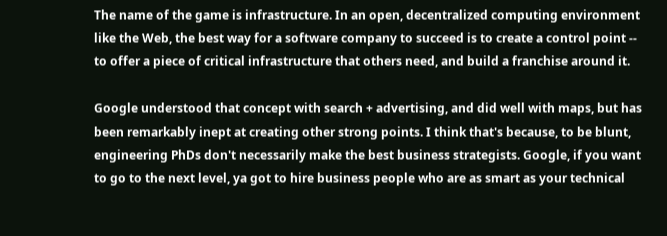The name of the game is infrastructure. In an open, decentralized computing environment like the Web, the best way for a software company to succeed is to create a control point -- to offer a piece of critical infrastructure that others need, and build a franchise around it.

Google understood that concept with search + advertising, and did well with maps, but has been remarkably inept at creating other strong points. I think that's because, to be blunt, engineering PhDs don't necessarily make the best business strategists. Google, if you want to go to the next level, ya got to hire business people who are as smart as your technical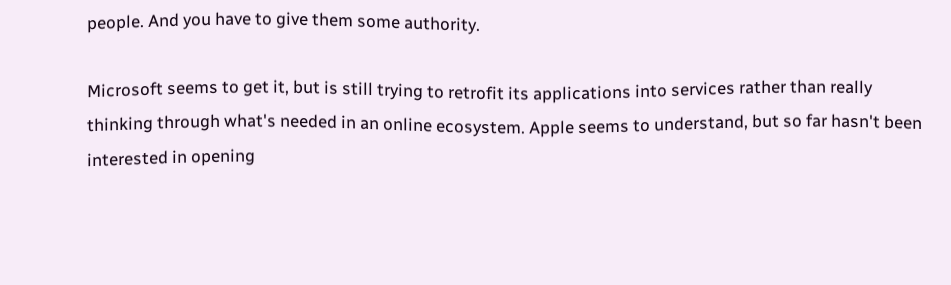people. And you have to give them some authority.

Microsoft seems to get it, but is still trying to retrofit its applications into services rather than really thinking through what's needed in an online ecosystem. Apple seems to understand, but so far hasn't been interested in opening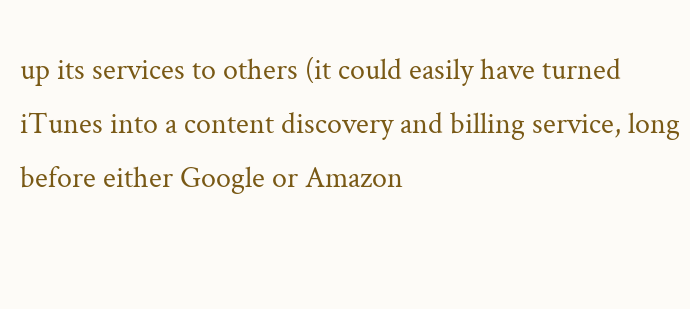up its services to others (it could easily have turned iTunes into a content discovery and billing service, long before either Google or Amazon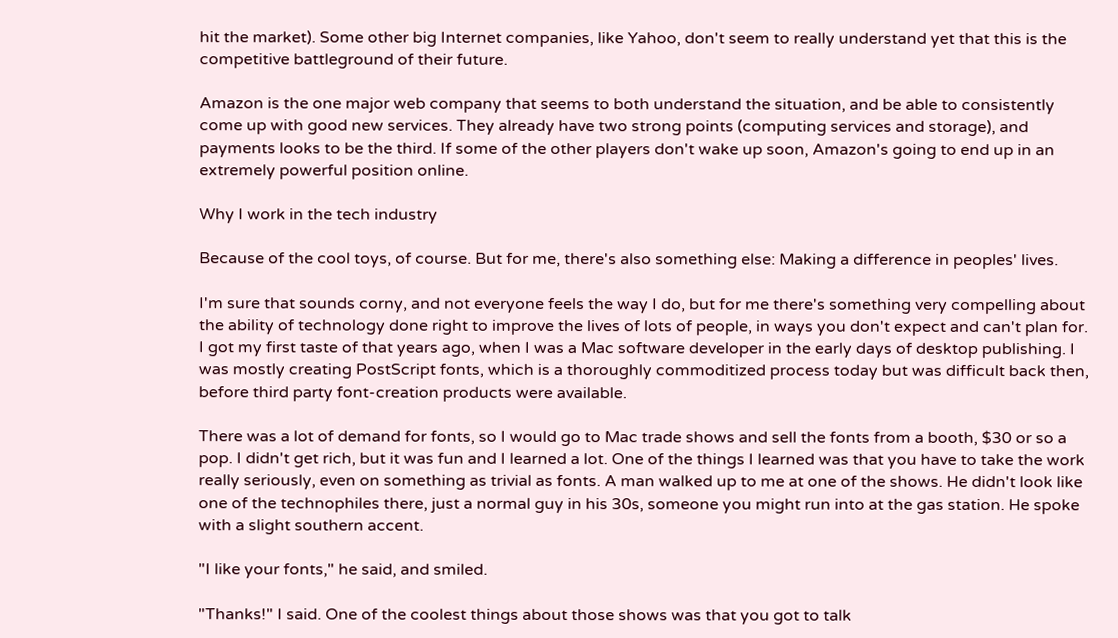hit the market). Some other big Internet companies, like Yahoo, don't seem to really understand yet that this is the competitive battleground of their future.

Amazon is the one major web company that seems to both understand the situation, and be able to consistently come up with good new services. They already have two strong points (computing services and storage), and payments looks to be the third. If some of the other players don't wake up soon, Amazon's going to end up in an extremely powerful position online.

Why I work in the tech industry

Because of the cool toys, of course. But for me, there's also something else: Making a difference in peoples' lives.

I'm sure that sounds corny, and not everyone feels the way I do, but for me there's something very compelling about the ability of technology done right to improve the lives of lots of people, in ways you don't expect and can't plan for. I got my first taste of that years ago, when I was a Mac software developer in the early days of desktop publishing. I was mostly creating PostScript fonts, which is a thoroughly commoditized process today but was difficult back then, before third party font-creation products were available.

There was a lot of demand for fonts, so I would go to Mac trade shows and sell the fonts from a booth, $30 or so a pop. I didn't get rich, but it was fun and I learned a lot. One of the things I learned was that you have to take the work really seriously, even on something as trivial as fonts. A man walked up to me at one of the shows. He didn't look like one of the technophiles there, just a normal guy in his 30s, someone you might run into at the gas station. He spoke with a slight southern accent.

"I like your fonts," he said, and smiled.

"Thanks!" I said. One of the coolest things about those shows was that you got to talk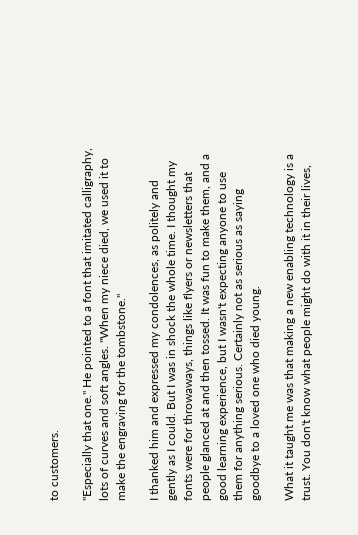to customers.

"Especially that one." He pointed to a font that imitated calligraphy, lots of curves and soft angles. "When my niece died, we used it to make the engraving for the tombstone."

I thanked him and expressed my condolences, as politely and gently as I could. But I was in shock the whole time. I thought my fonts were for throwaways, things like flyers or newsletters that people glanced at and then tossed. It was fun to make them, and a good learning experience, but I wasn't expecting anyone to use them for anything serious. Certainly not as serious as saying goodbye to a loved one who died young.

What it taught me was that making a new enabling technology is a trust. You don't know what people might do with it in their lives,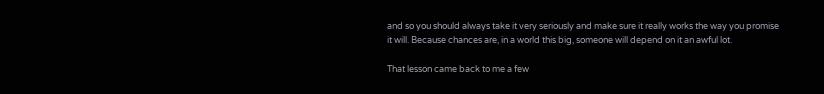and so you should always take it very seriously and make sure it really works the way you promise it will. Because chances are, in a world this big, someone will depend on it an awful lot.

That lesson came back to me a few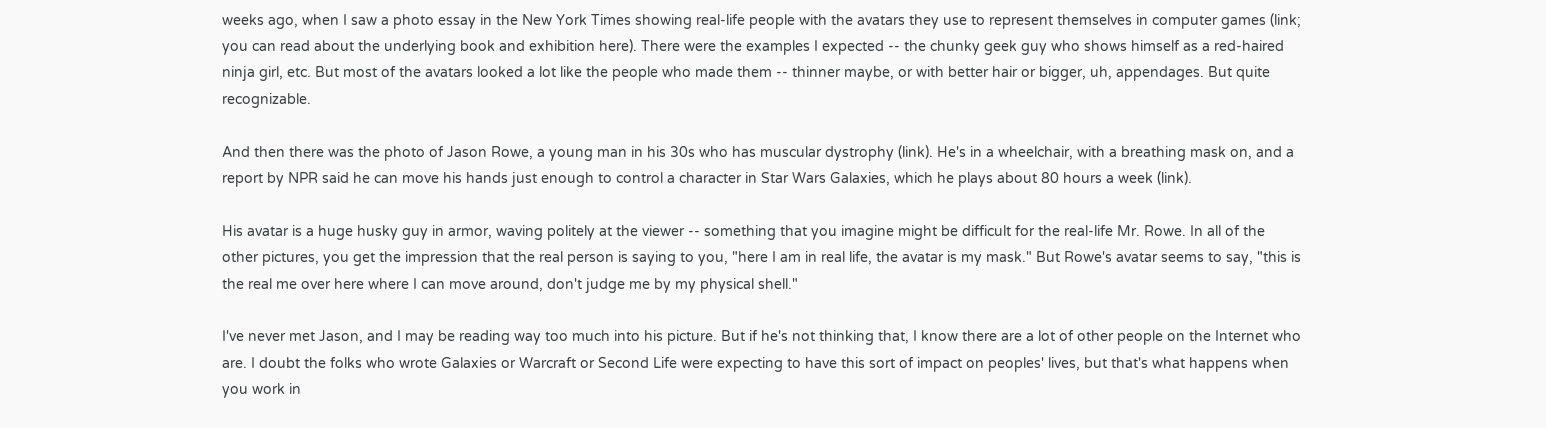weeks ago, when I saw a photo essay in the New York Times showing real-life people with the avatars they use to represent themselves in computer games (link; you can read about the underlying book and exhibition here). There were the examples I expected -- the chunky geek guy who shows himself as a red-haired ninja girl, etc. But most of the avatars looked a lot like the people who made them -- thinner maybe, or with better hair or bigger, uh, appendages. But quite recognizable.

And then there was the photo of Jason Rowe, a young man in his 30s who has muscular dystrophy (link). He's in a wheelchair, with a breathing mask on, and a report by NPR said he can move his hands just enough to control a character in Star Wars Galaxies, which he plays about 80 hours a week (link).

His avatar is a huge husky guy in armor, waving politely at the viewer -- something that you imagine might be difficult for the real-life Mr. Rowe. In all of the other pictures, you get the impression that the real person is saying to you, "here I am in real life, the avatar is my mask." But Rowe's avatar seems to say, "this is the real me over here where I can move around, don't judge me by my physical shell."

I've never met Jason, and I may be reading way too much into his picture. But if he's not thinking that, I know there are a lot of other people on the Internet who are. I doubt the folks who wrote Galaxies or Warcraft or Second Life were expecting to have this sort of impact on peoples' lives, but that's what happens when you work in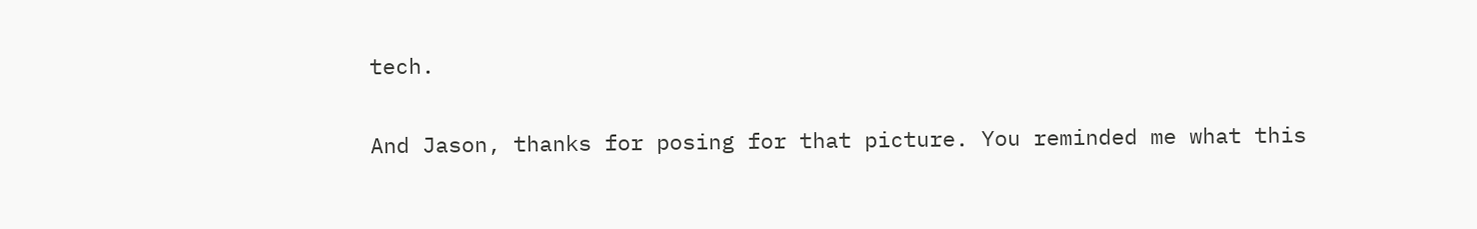tech.

And Jason, thanks for posing for that picture. You reminded me what this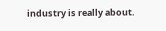industry is really about.